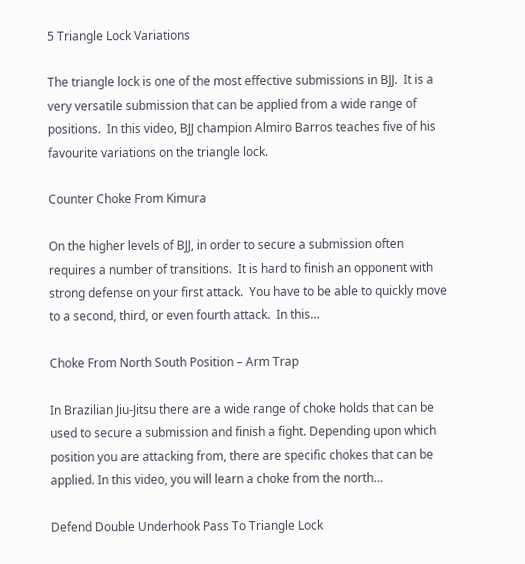5 Triangle Lock Variations

The triangle lock is one of the most effective submissions in BJJ.  It is a very versatile submission that can be applied from a wide range of positions.  In this video, BJJ champion Almiro Barros teaches five of his favourite variations on the triangle lock.

Counter Choke From Kimura

On the higher levels of BJJ, in order to secure a submission often requires a number of transitions.  It is hard to finish an opponent with strong defense on your first attack.  You have to be able to quickly move to a second, third, or even fourth attack.  In this…

Choke From North South Position – Arm Trap

In Brazilian Jiu-Jitsu there are a wide range of choke holds that can be used to secure a submission and finish a fight. Depending upon which position you are attacking from, there are specific chokes that can be applied. In this video, you will learn a choke from the north…

Defend Double Underhook Pass To Triangle Lock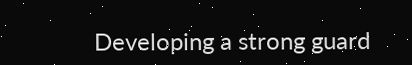Developing a strong guard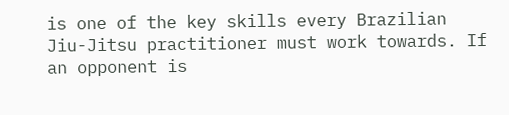is one of the key skills every Brazilian Jiu-Jitsu practitioner must work towards. If an opponent is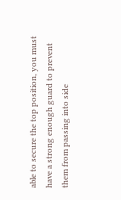able to secure the top position, you must have a strong enough guard to prevent them from passing into side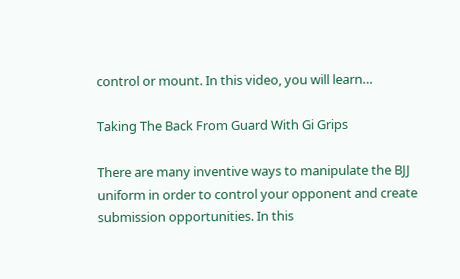control or mount. In this video, you will learn…

Taking The Back From Guard With Gi Grips

There are many inventive ways to manipulate the BJJ uniform in order to control your opponent and create submission opportunities. In this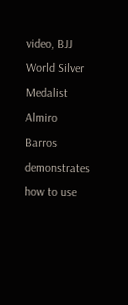video, BJJ World Silver Medalist Almiro Barros demonstrates how to use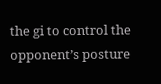the gi to control the opponent’s posture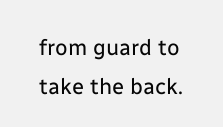from guard to take the back.